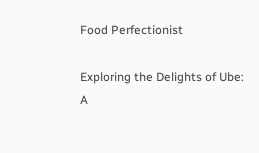Food Perfectionist

Exploring the Delights of Ube: A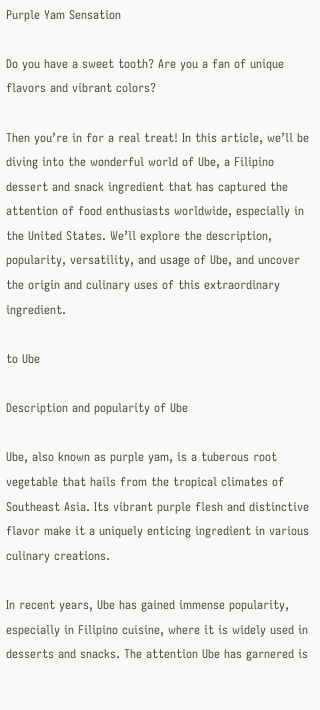Purple Yam Sensation

Do you have a sweet tooth? Are you a fan of unique flavors and vibrant colors?

Then you’re in for a real treat! In this article, we’ll be diving into the wonderful world of Ube, a Filipino dessert and snack ingredient that has captured the attention of food enthusiasts worldwide, especially in the United States. We’ll explore the description, popularity, versatility, and usage of Ube, and uncover the origin and culinary uses of this extraordinary ingredient.

to Ube

Description and popularity of Ube

Ube, also known as purple yam, is a tuberous root vegetable that hails from the tropical climates of Southeast Asia. Its vibrant purple flesh and distinctive flavor make it a uniquely enticing ingredient in various culinary creations.

In recent years, Ube has gained immense popularity, especially in Filipino cuisine, where it is widely used in desserts and snacks. The attention Ube has garnered is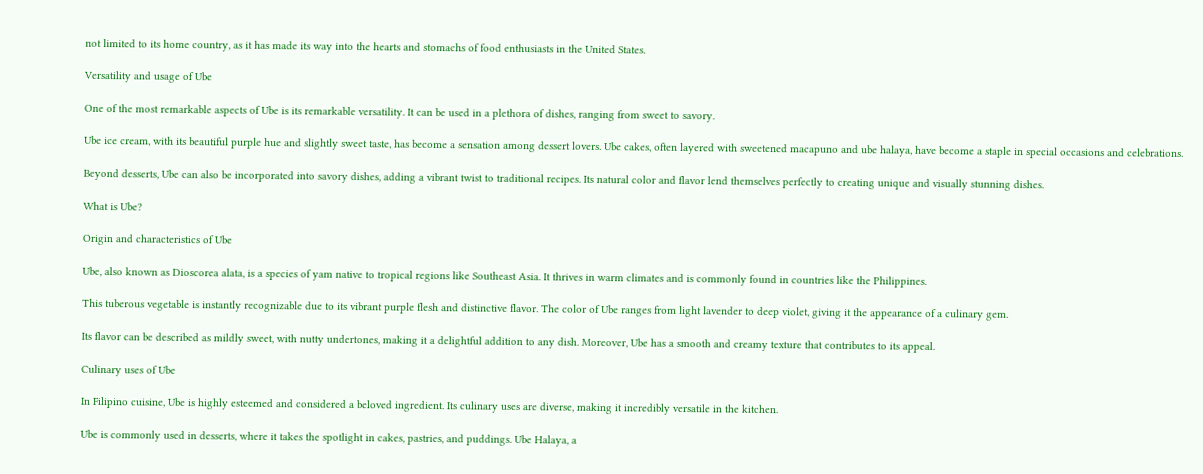not limited to its home country, as it has made its way into the hearts and stomachs of food enthusiasts in the United States.

Versatility and usage of Ube

One of the most remarkable aspects of Ube is its remarkable versatility. It can be used in a plethora of dishes, ranging from sweet to savory.

Ube ice cream, with its beautiful purple hue and slightly sweet taste, has become a sensation among dessert lovers. Ube cakes, often layered with sweetened macapuno and ube halaya, have become a staple in special occasions and celebrations.

Beyond desserts, Ube can also be incorporated into savory dishes, adding a vibrant twist to traditional recipes. Its natural color and flavor lend themselves perfectly to creating unique and visually stunning dishes.

What is Ube?

Origin and characteristics of Ube

Ube, also known as Dioscorea alata, is a species of yam native to tropical regions like Southeast Asia. It thrives in warm climates and is commonly found in countries like the Philippines.

This tuberous vegetable is instantly recognizable due to its vibrant purple flesh and distinctive flavor. The color of Ube ranges from light lavender to deep violet, giving it the appearance of a culinary gem.

Its flavor can be described as mildly sweet, with nutty undertones, making it a delightful addition to any dish. Moreover, Ube has a smooth and creamy texture that contributes to its appeal.

Culinary uses of Ube

In Filipino cuisine, Ube is highly esteemed and considered a beloved ingredient. Its culinary uses are diverse, making it incredibly versatile in the kitchen.

Ube is commonly used in desserts, where it takes the spotlight in cakes, pastries, and puddings. Ube Halaya, a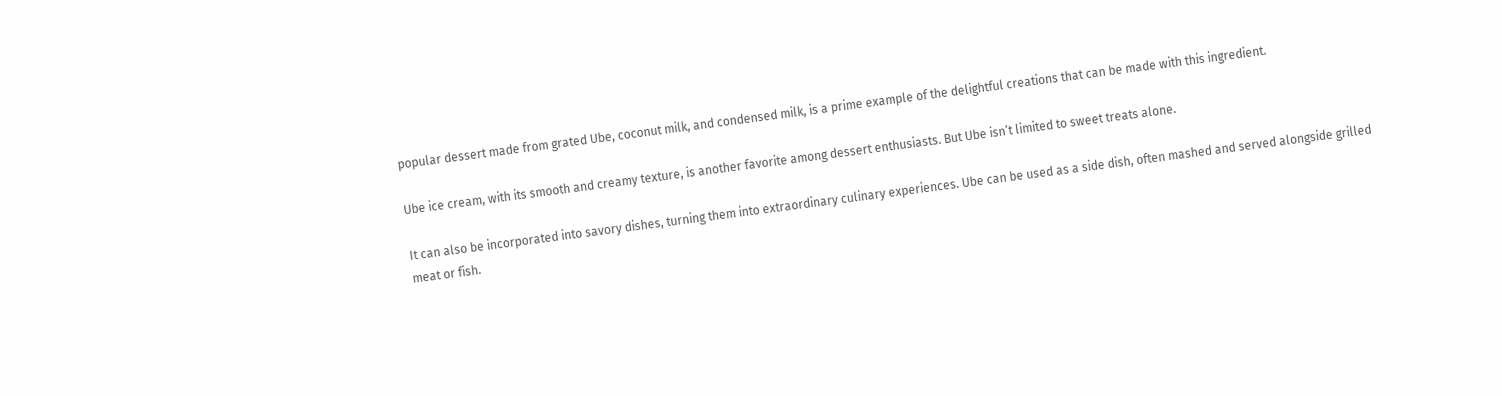popular dessert made from grated Ube, coconut milk, and condensed milk, is a prime example of the delightful creations that can be made with this ingredient.

Ube ice cream, with its smooth and creamy texture, is another favorite among dessert enthusiasts. But Ube isn’t limited to sweet treats alone.

It can also be incorporated into savory dishes, turning them into extraordinary culinary experiences. Ube can be used as a side dish, often mashed and served alongside grilled meat or fish.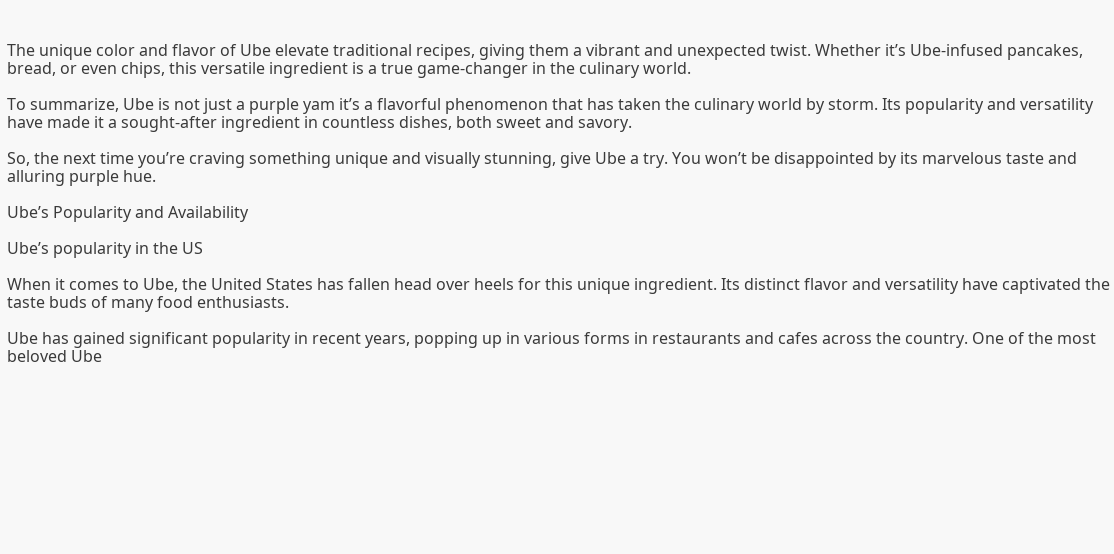The unique color and flavor of Ube elevate traditional recipes, giving them a vibrant and unexpected twist. Whether it’s Ube-infused pancakes, bread, or even chips, this versatile ingredient is a true game-changer in the culinary world.

To summarize, Ube is not just a purple yam it’s a flavorful phenomenon that has taken the culinary world by storm. Its popularity and versatility have made it a sought-after ingredient in countless dishes, both sweet and savory.

So, the next time you’re craving something unique and visually stunning, give Ube a try. You won’t be disappointed by its marvelous taste and alluring purple hue.

Ube’s Popularity and Availability

Ube’s popularity in the US

When it comes to Ube, the United States has fallen head over heels for this unique ingredient. Its distinct flavor and versatility have captivated the taste buds of many food enthusiasts.

Ube has gained significant popularity in recent years, popping up in various forms in restaurants and cafes across the country. One of the most beloved Ube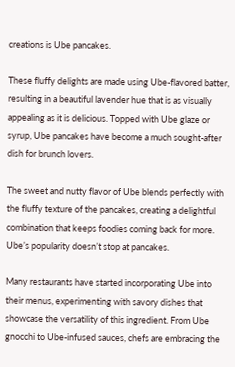creations is Ube pancakes.

These fluffy delights are made using Ube-flavored batter, resulting in a beautiful lavender hue that is as visually appealing as it is delicious. Topped with Ube glaze or syrup, Ube pancakes have become a much sought-after dish for brunch lovers.

The sweet and nutty flavor of Ube blends perfectly with the fluffy texture of the pancakes, creating a delightful combination that keeps foodies coming back for more. Ube’s popularity doesn’t stop at pancakes.

Many restaurants have started incorporating Ube into their menus, experimenting with savory dishes that showcase the versatility of this ingredient. From Ube gnocchi to Ube-infused sauces, chefs are embracing the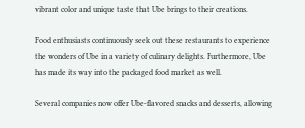vibrant color and unique taste that Ube brings to their creations.

Food enthusiasts continuously seek out these restaurants to experience the wonders of Ube in a variety of culinary delights. Furthermore, Ube has made its way into the packaged food market as well.

Several companies now offer Ube-flavored snacks and desserts, allowing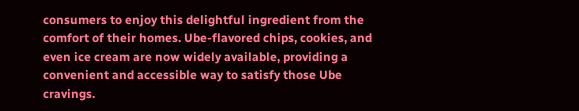consumers to enjoy this delightful ingredient from the comfort of their homes. Ube-flavored chips, cookies, and even ice cream are now widely available, providing a convenient and accessible way to satisfy those Ube cravings.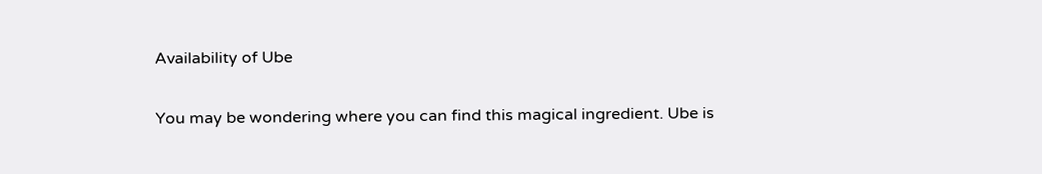Availability of Ube

You may be wondering where you can find this magical ingredient. Ube is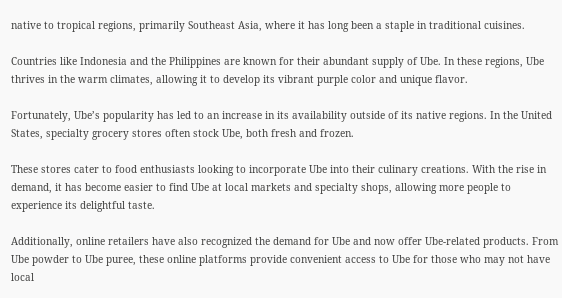native to tropical regions, primarily Southeast Asia, where it has long been a staple in traditional cuisines.

Countries like Indonesia and the Philippines are known for their abundant supply of Ube. In these regions, Ube thrives in the warm climates, allowing it to develop its vibrant purple color and unique flavor.

Fortunately, Ube’s popularity has led to an increase in its availability outside of its native regions. In the United States, specialty grocery stores often stock Ube, both fresh and frozen.

These stores cater to food enthusiasts looking to incorporate Ube into their culinary creations. With the rise in demand, it has become easier to find Ube at local markets and specialty shops, allowing more people to experience its delightful taste.

Additionally, online retailers have also recognized the demand for Ube and now offer Ube-related products. From Ube powder to Ube puree, these online platforms provide convenient access to Ube for those who may not have local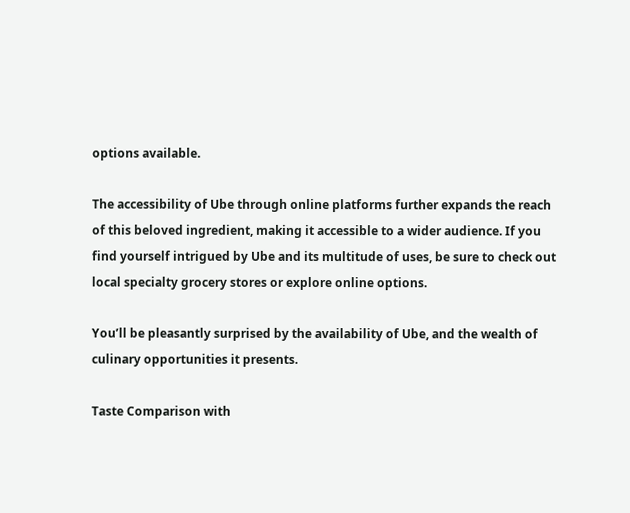options available.

The accessibility of Ube through online platforms further expands the reach of this beloved ingredient, making it accessible to a wider audience. If you find yourself intrigued by Ube and its multitude of uses, be sure to check out local specialty grocery stores or explore online options.

You’ll be pleasantly surprised by the availability of Ube, and the wealth of culinary opportunities it presents.

Taste Comparison with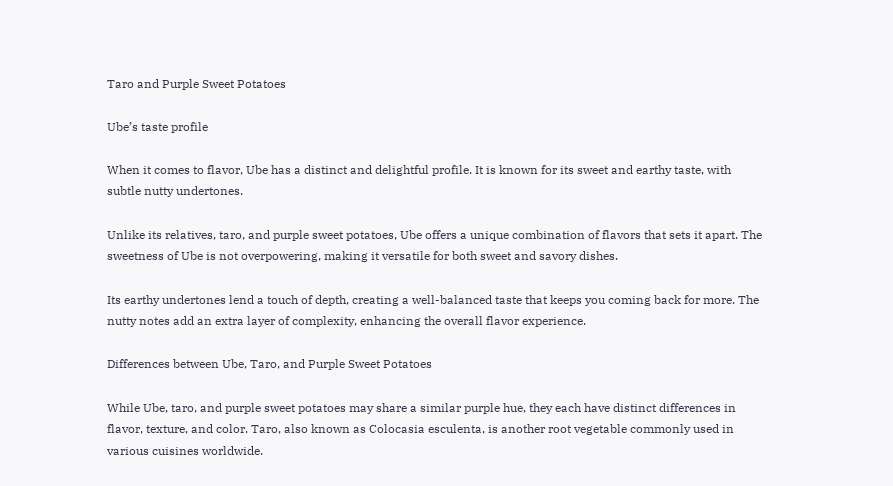Taro and Purple Sweet Potatoes

Ube’s taste profile

When it comes to flavor, Ube has a distinct and delightful profile. It is known for its sweet and earthy taste, with subtle nutty undertones.

Unlike its relatives, taro, and purple sweet potatoes, Ube offers a unique combination of flavors that sets it apart. The sweetness of Ube is not overpowering, making it versatile for both sweet and savory dishes.

Its earthy undertones lend a touch of depth, creating a well-balanced taste that keeps you coming back for more. The nutty notes add an extra layer of complexity, enhancing the overall flavor experience.

Differences between Ube, Taro, and Purple Sweet Potatoes

While Ube, taro, and purple sweet potatoes may share a similar purple hue, they each have distinct differences in flavor, texture, and color. Taro, also known as Colocasia esculenta, is another root vegetable commonly used in various cuisines worldwide.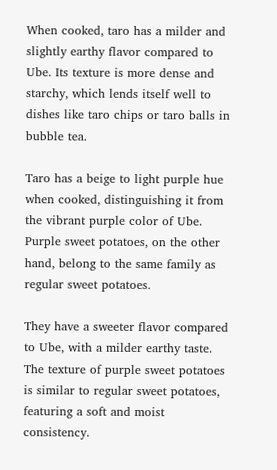When cooked, taro has a milder and slightly earthy flavor compared to Ube. Its texture is more dense and starchy, which lends itself well to dishes like taro chips or taro balls in bubble tea.

Taro has a beige to light purple hue when cooked, distinguishing it from the vibrant purple color of Ube. Purple sweet potatoes, on the other hand, belong to the same family as regular sweet potatoes.

They have a sweeter flavor compared to Ube, with a milder earthy taste. The texture of purple sweet potatoes is similar to regular sweet potatoes, featuring a soft and moist consistency.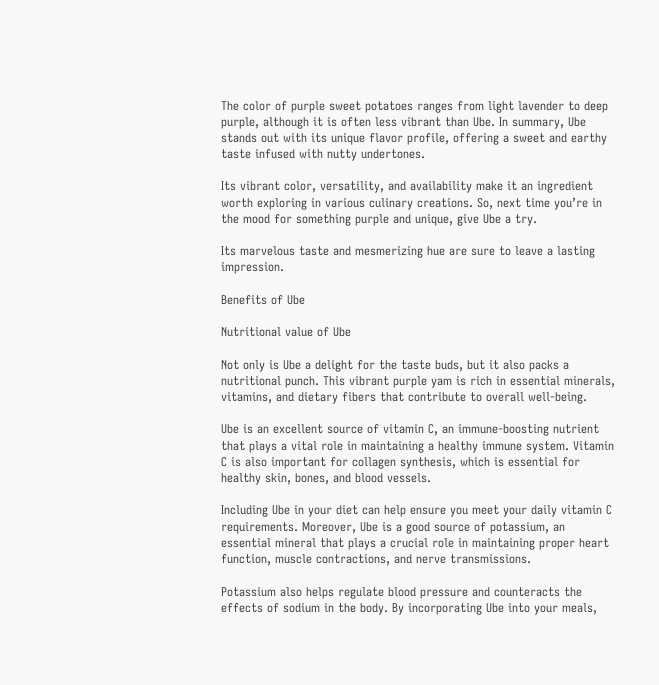The color of purple sweet potatoes ranges from light lavender to deep purple, although it is often less vibrant than Ube. In summary, Ube stands out with its unique flavor profile, offering a sweet and earthy taste infused with nutty undertones.

Its vibrant color, versatility, and availability make it an ingredient worth exploring in various culinary creations. So, next time you’re in the mood for something purple and unique, give Ube a try.

Its marvelous taste and mesmerizing hue are sure to leave a lasting impression.

Benefits of Ube

Nutritional value of Ube

Not only is Ube a delight for the taste buds, but it also packs a nutritional punch. This vibrant purple yam is rich in essential minerals, vitamins, and dietary fibers that contribute to overall well-being.

Ube is an excellent source of vitamin C, an immune-boosting nutrient that plays a vital role in maintaining a healthy immune system. Vitamin C is also important for collagen synthesis, which is essential for healthy skin, bones, and blood vessels.

Including Ube in your diet can help ensure you meet your daily vitamin C requirements. Moreover, Ube is a good source of potassium, an essential mineral that plays a crucial role in maintaining proper heart function, muscle contractions, and nerve transmissions.

Potassium also helps regulate blood pressure and counteracts the effects of sodium in the body. By incorporating Ube into your meals,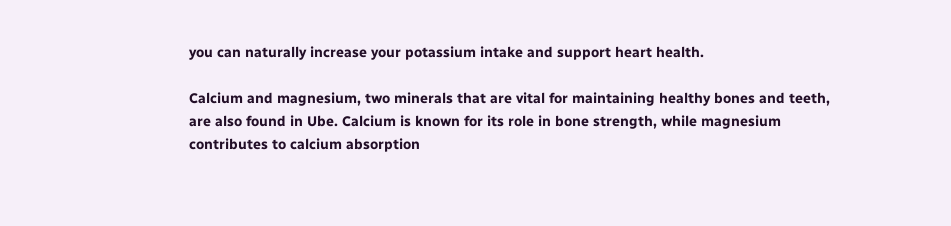you can naturally increase your potassium intake and support heart health.

Calcium and magnesium, two minerals that are vital for maintaining healthy bones and teeth, are also found in Ube. Calcium is known for its role in bone strength, while magnesium contributes to calcium absorption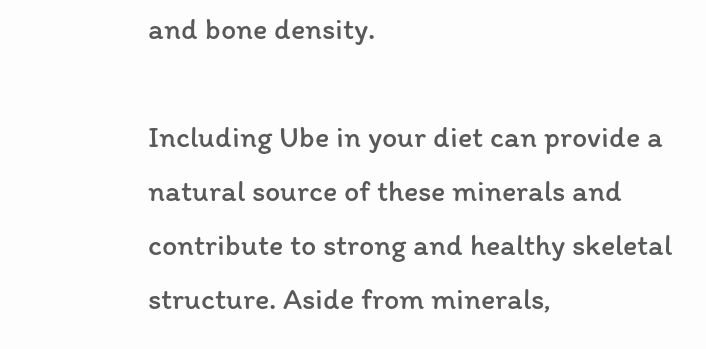and bone density.

Including Ube in your diet can provide a natural source of these minerals and contribute to strong and healthy skeletal structure. Aside from minerals,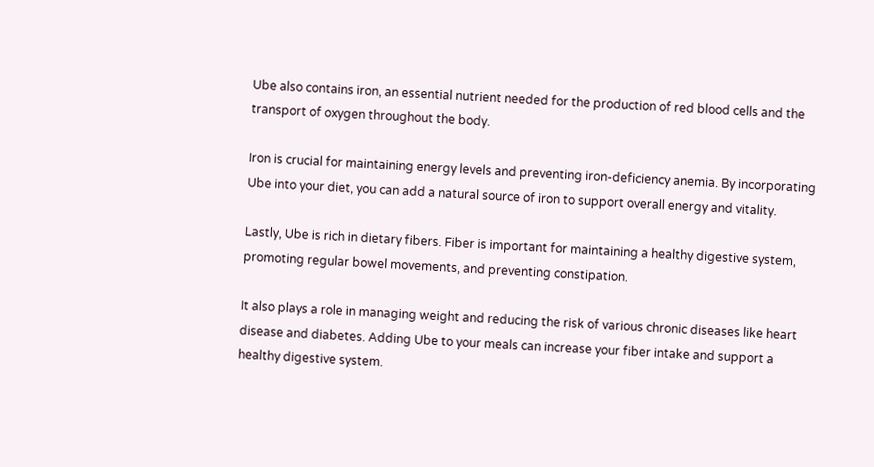Ube also contains iron, an essential nutrient needed for the production of red blood cells and the transport of oxygen throughout the body.

Iron is crucial for maintaining energy levels and preventing iron-deficiency anemia. By incorporating Ube into your diet, you can add a natural source of iron to support overall energy and vitality.

Lastly, Ube is rich in dietary fibers. Fiber is important for maintaining a healthy digestive system, promoting regular bowel movements, and preventing constipation.

It also plays a role in managing weight and reducing the risk of various chronic diseases like heart disease and diabetes. Adding Ube to your meals can increase your fiber intake and support a healthy digestive system.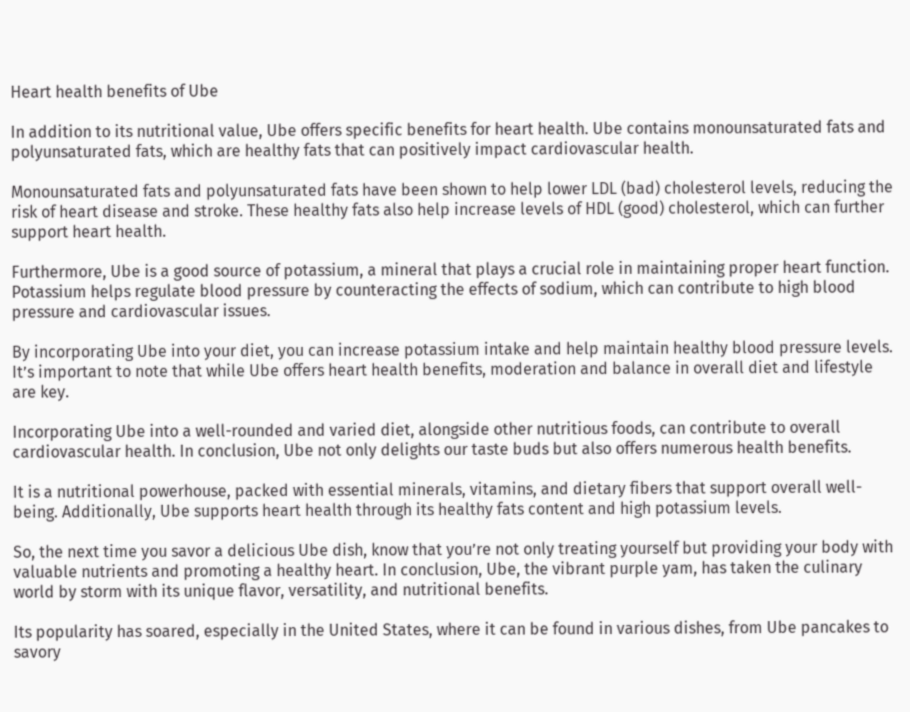Heart health benefits of Ube

In addition to its nutritional value, Ube offers specific benefits for heart health. Ube contains monounsaturated fats and polyunsaturated fats, which are healthy fats that can positively impact cardiovascular health.

Monounsaturated fats and polyunsaturated fats have been shown to help lower LDL (bad) cholesterol levels, reducing the risk of heart disease and stroke. These healthy fats also help increase levels of HDL (good) cholesterol, which can further support heart health.

Furthermore, Ube is a good source of potassium, a mineral that plays a crucial role in maintaining proper heart function. Potassium helps regulate blood pressure by counteracting the effects of sodium, which can contribute to high blood pressure and cardiovascular issues.

By incorporating Ube into your diet, you can increase potassium intake and help maintain healthy blood pressure levels. It’s important to note that while Ube offers heart health benefits, moderation and balance in overall diet and lifestyle are key.

Incorporating Ube into a well-rounded and varied diet, alongside other nutritious foods, can contribute to overall cardiovascular health. In conclusion, Ube not only delights our taste buds but also offers numerous health benefits.

It is a nutritional powerhouse, packed with essential minerals, vitamins, and dietary fibers that support overall well-being. Additionally, Ube supports heart health through its healthy fats content and high potassium levels.

So, the next time you savor a delicious Ube dish, know that you’re not only treating yourself but providing your body with valuable nutrients and promoting a healthy heart. In conclusion, Ube, the vibrant purple yam, has taken the culinary world by storm with its unique flavor, versatility, and nutritional benefits.

Its popularity has soared, especially in the United States, where it can be found in various dishes, from Ube pancakes to savory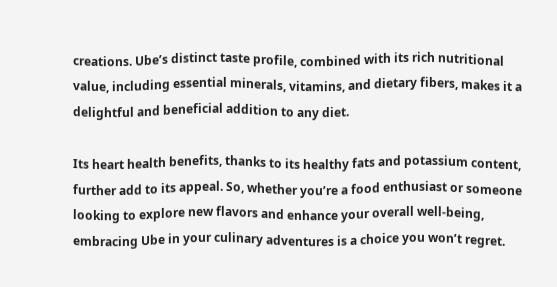creations. Ube’s distinct taste profile, combined with its rich nutritional value, including essential minerals, vitamins, and dietary fibers, makes it a delightful and beneficial addition to any diet.

Its heart health benefits, thanks to its healthy fats and potassium content, further add to its appeal. So, whether you’re a food enthusiast or someone looking to explore new flavors and enhance your overall well-being, embracing Ube in your culinary adventures is a choice you won’t regret.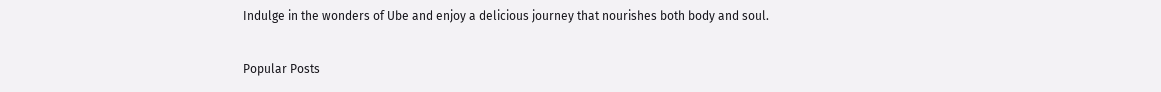Indulge in the wonders of Ube and enjoy a delicious journey that nourishes both body and soul.

Popular Posts